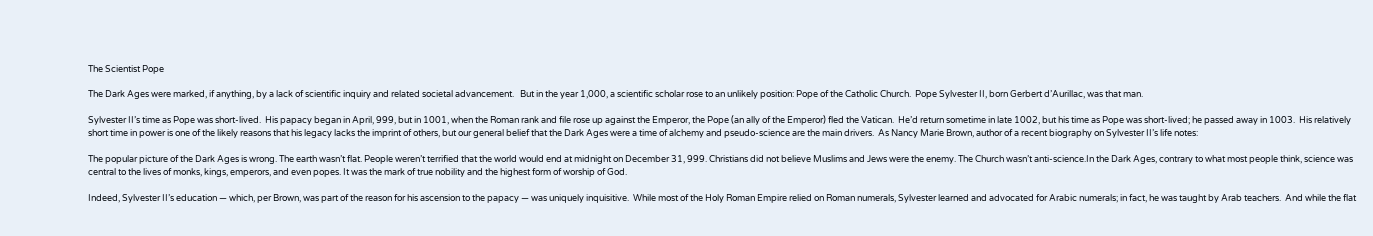The Scientist Pope

The Dark Ages were marked, if anything, by a lack of scientific inquiry and related societal advancement.   But in the year 1,000, a scientific scholar rose to an unlikely position: Pope of the Catholic Church.  Pope Sylvester II, born Gerbert d’Aurillac, was that man.

Sylvester II’s time as Pope was short-lived.  His papacy began in April, 999, but in 1001, when the Roman rank and file rose up against the Emperor, the Pope (an ally of the Emperor) fled the Vatican.  He’d return sometime in late 1002, but his time as Pope was short-lived; he passed away in 1003.  His relatively short time in power is one of the likely reasons that his legacy lacks the imprint of others, but our general belief that the Dark Ages were a time of alchemy and pseudo-science are the main drivers.  As Nancy Marie Brown, author of a recent biography on Sylvester II’s life notes:

The popular picture of the Dark Ages is wrong. The earth wasn’t flat. People weren’t terrified that the world would end at midnight on December 31, 999. Christians did not believe Muslims and Jews were the enemy. The Church wasn’t anti-science.In the Dark Ages, contrary to what most people think, science was central to the lives of monks, kings, emperors, and even popes. It was the mark of true nobility and the highest form of worship of God.

Indeed, Sylvester II’s education — which, per Brown, was part of the reason for his ascension to the papacy — was uniquely inquisitive.  While most of the Holy Roman Empire relied on Roman numerals, Sylvester learned and advocated for Arabic numerals; in fact, he was taught by Arab teachers.  And while the flat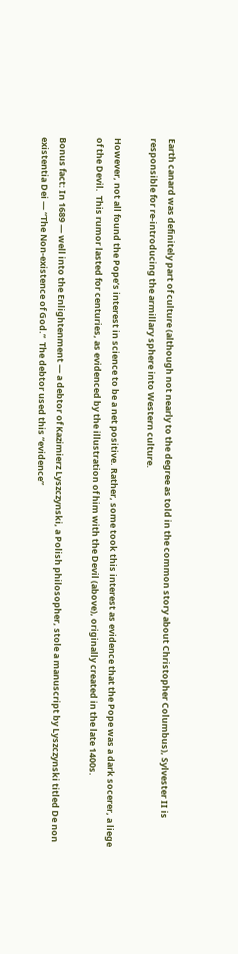Earth canard was definitely part of culture (although not nearly to the degree as told in the common story about Christopher Columbus), Sylvester II is responsible for re-introducing the armillary sphere into Western culture.

However, not all found the Pope’s interest in science to be a net positive. Rather, some took this interest as evidence that the Pope was a dark socerer, a liege of the Devil.  This rumor lasted for centuries, as evidenced by the illustration of him with the Devil (above), originally created in the late 1400s.

Bonus fact: In 1689 — well into the Enlightenment — a debtor of Kazimierz Lyszczynski, a Polish philosopher, stole a manuscript by Lyszczynski titled De non existentia Dei — “The Non-existence of God.”  The debtor used this “evidence”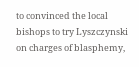to convinced the local bishops to try Lyszczynski on charges of blasphemy,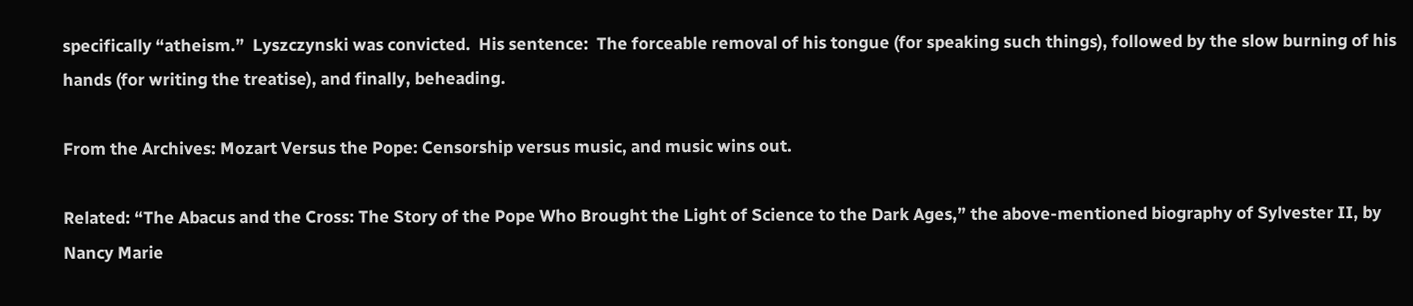specifically “atheism.”  Lyszczynski was convicted.  His sentence:  The forceable removal of his tongue (for speaking such things), followed by the slow burning of his hands (for writing the treatise), and finally, beheading.

From the Archives: Mozart Versus the Pope: Censorship versus music, and music wins out.

Related: “The Abacus and the Cross: The Story of the Pope Who Brought the Light of Science to the Dark Ages,” the above-mentioned biography of Sylvester II, by Nancy Marie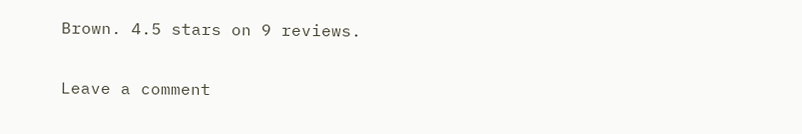Brown. 4.5 stars on 9 reviews.

Leave a comment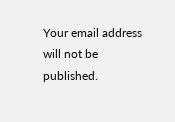Your email address will not be published.